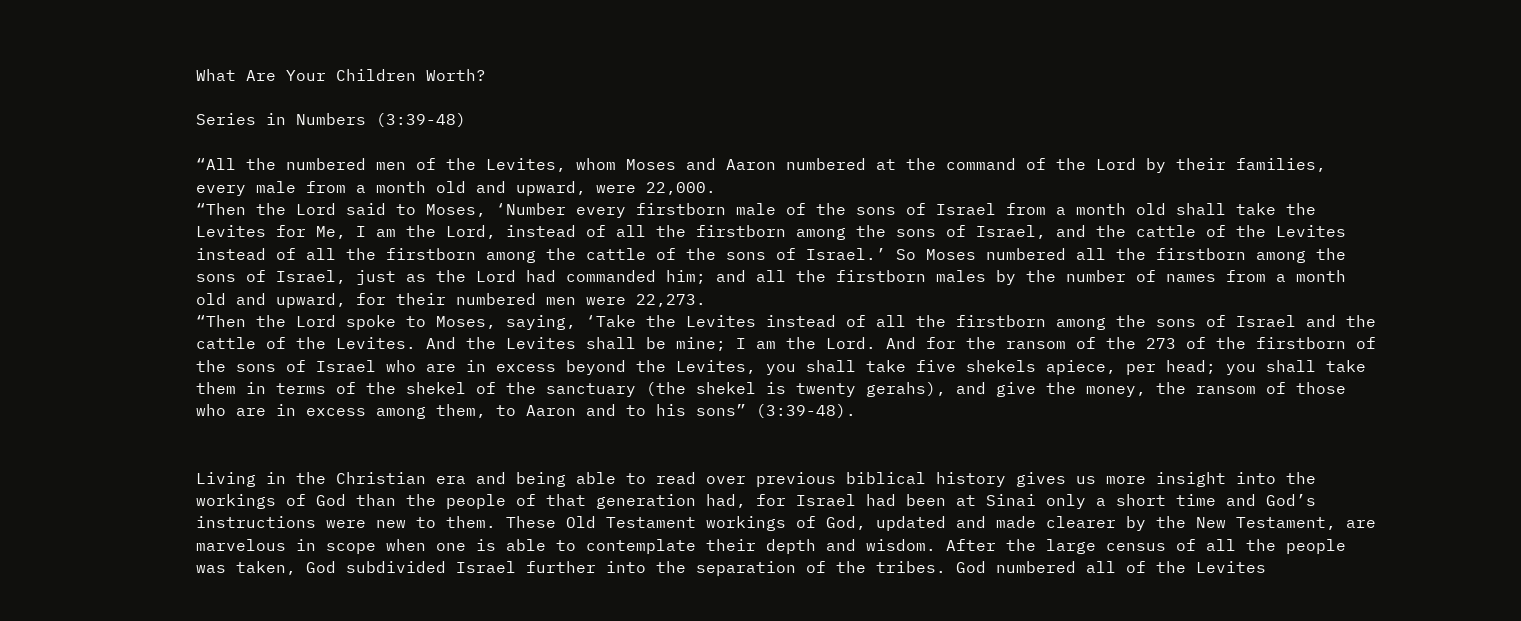What Are Your Children Worth?

Series in Numbers (3:39-48)

“All the numbered men of the Levites, whom Moses and Aaron numbered at the command of the Lord by their families, every male from a month old and upward, were 22,000.
“Then the Lord said to Moses, ‘Number every firstborn male of the sons of Israel from a month old shall take the Levites for Me, I am the Lord, instead of all the firstborn among the sons of Israel, and the cattle of the Levites instead of all the firstborn among the cattle of the sons of Israel.’ So Moses numbered all the firstborn among the sons of Israel, just as the Lord had commanded him; and all the firstborn males by the number of names from a month old and upward, for their numbered men were 22,273.
“Then the Lord spoke to Moses, saying, ‘Take the Levites instead of all the firstborn among the sons of Israel and the cattle of the Levites. And the Levites shall be mine; I am the Lord. And for the ransom of the 273 of the firstborn of the sons of Israel who are in excess beyond the Levites, you shall take five shekels apiece, per head; you shall take them in terms of the shekel of the sanctuary (the shekel is twenty gerahs), and give the money, the ransom of those who are in excess among them, to Aaron and to his sons” (3:39-48).


Living in the Christian era and being able to read over previous biblical history gives us more insight into the workings of God than the people of that generation had, for Israel had been at Sinai only a short time and God’s instructions were new to them. These Old Testament workings of God, updated and made clearer by the New Testament, are marvelous in scope when one is able to contemplate their depth and wisdom. After the large census of all the people was taken, God subdivided Israel further into the separation of the tribes. God numbered all of the Levites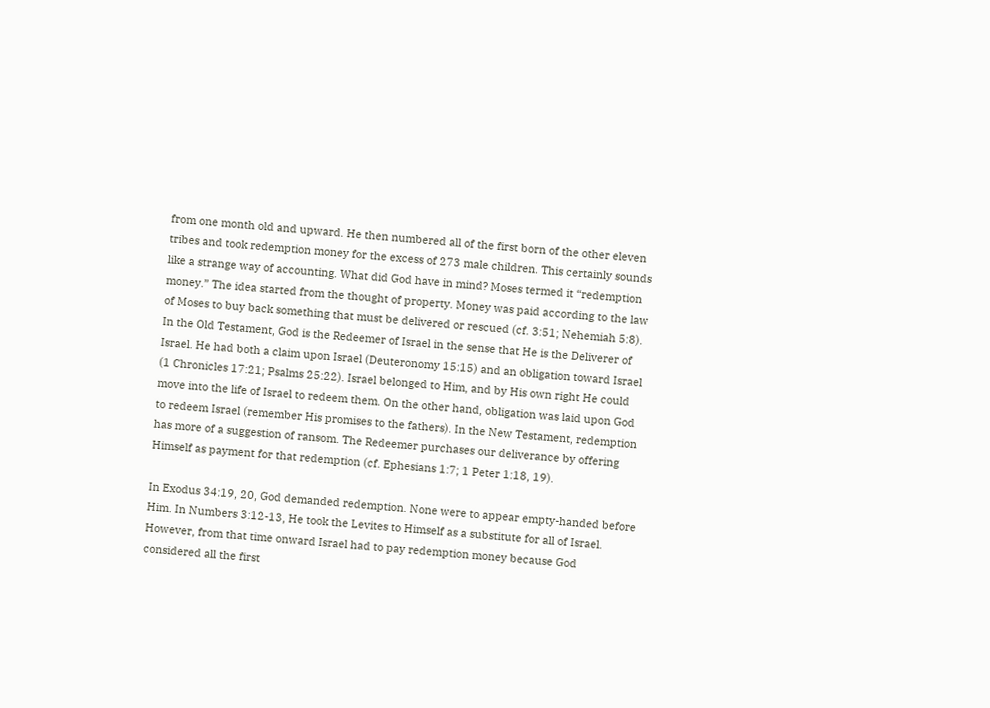from one month old and upward. He then numbered all of the first born of the other eleven tribes and took redemption money for the excess of 273 male children. This certainly sounds like a strange way of accounting. What did God have in mind? Moses termed it “redemption money.” The idea started from the thought of property. Money was paid according to the law of Moses to buy back something that must be delivered or rescued (cf. 3:51; Nehemiah 5:8). In the Old Testament, God is the Redeemer of Israel in the sense that He is the Deliverer of Israel. He had both a claim upon Israel (Deuteronomy 15:15) and an obligation toward Israel (1 Chronicles 17:21; Psalms 25:22). Israel belonged to Him, and by His own right He could move into the life of Israel to redeem them. On the other hand, obligation was laid upon God to redeem Israel (remember His promises to the fathers). In the New Testament, redemption has more of a suggestion of ransom. The Redeemer purchases our deliverance by offering Himself as payment for that redemption (cf. Ephesians 1:7; 1 Peter 1:18, 19).

In Exodus 34:19, 20, God demanded redemption. None were to appear empty-handed before Him. In Numbers 3:12-13, He took the Levites to Himself as a substitute for all of Israel. However, from that time onward Israel had to pay redemption money because God considered all the first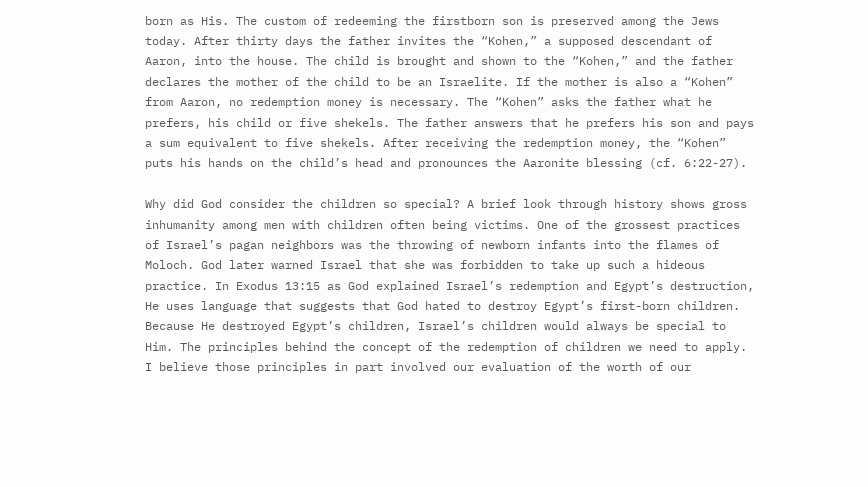born as His. The custom of redeeming the firstborn son is preserved among the Jews today. After thirty days the father invites the “Kohen,” a supposed descendant of Aaron, into the house. The child is brought and shown to the “Kohen,” and the father declares the mother of the child to be an Israelite. If the mother is also a “Kohen” from Aaron, no redemption money is necessary. The “Kohen” asks the father what he prefers, his child or five shekels. The father answers that he prefers his son and pays a sum equivalent to five shekels. After receiving the redemption money, the “Kohen” puts his hands on the child’s head and pronounces the Aaronite blessing (cf. 6:22-27).

Why did God consider the children so special? A brief look through history shows gross inhumanity among men with children often being victims. One of the grossest practices of Israel’s pagan neighbors was the throwing of newborn infants into the flames of Moloch. God later warned Israel that she was forbidden to take up such a hideous practice. In Exodus 13:15 as God explained Israel’s redemption and Egypt’s destruction, He uses language that suggests that God hated to destroy Egypt’s first-born children. Because He destroyed Egypt’s children, Israel’s children would always be special to Him. The principles behind the concept of the redemption of children we need to apply. I believe those principles in part involved our evaluation of the worth of our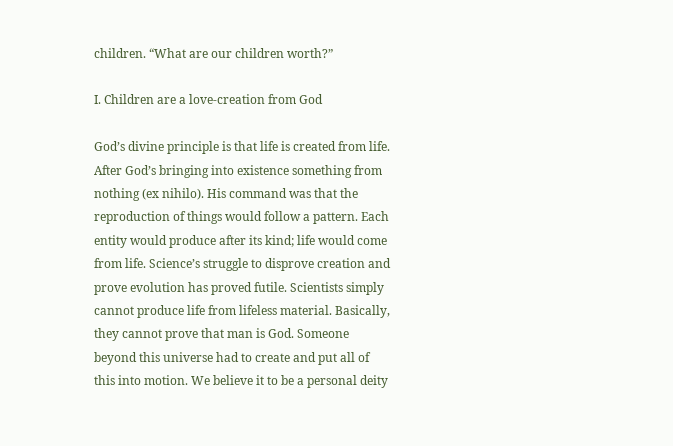children. “What are our children worth?”

I. Children are a love-creation from God

God’s divine principle is that life is created from life. After God’s bringing into existence something from nothing (ex nihilo). His command was that the reproduction of things would follow a pattern. Each entity would produce after its kind; life would come from life. Science’s struggle to disprove creation and prove evolution has proved futile. Scientists simply cannot produce life from lifeless material. Basically, they cannot prove that man is God. Someone beyond this universe had to create and put all of this into motion. We believe it to be a personal deity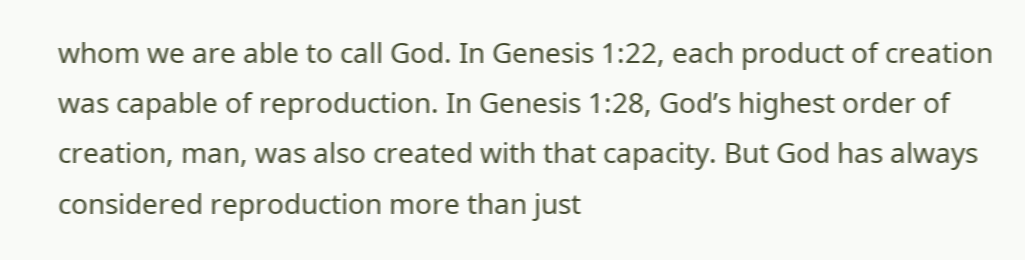whom we are able to call God. In Genesis 1:22, each product of creation was capable of reproduction. In Genesis 1:28, God’s highest order of creation, man, was also created with that capacity. But God has always considered reproduction more than just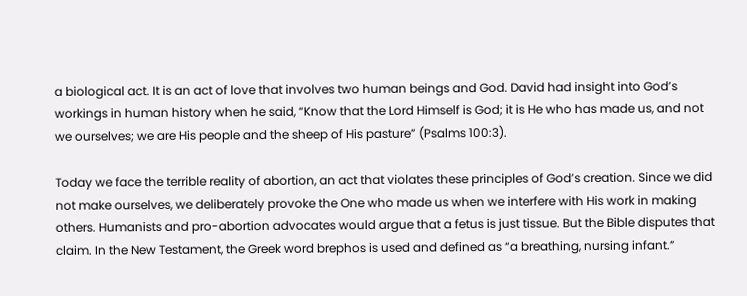a biological act. It is an act of love that involves two human beings and God. David had insight into God’s workings in human history when he said, “Know that the Lord Himself is God; it is He who has made us, and not we ourselves; we are His people and the sheep of His pasture” (Psalms 100:3).

Today we face the terrible reality of abortion, an act that violates these principles of God’s creation. Since we did not make ourselves, we deliberately provoke the One who made us when we interfere with His work in making others. Humanists and pro-abortion advocates would argue that a fetus is just tissue. But the Bible disputes that claim. In the New Testament, the Greek word brephos is used and defined as “a breathing, nursing infant.”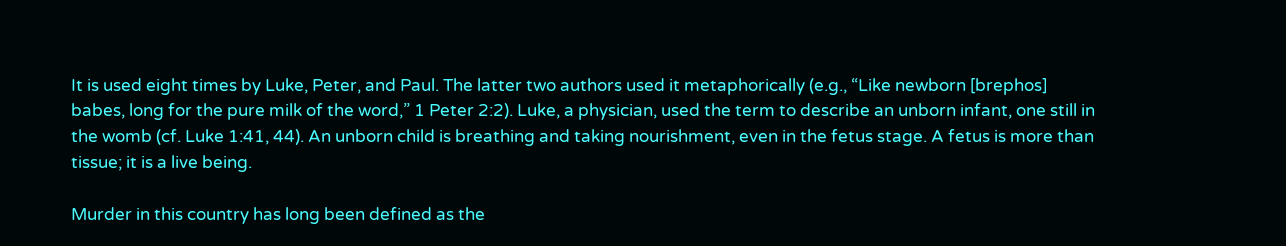It is used eight times by Luke, Peter, and Paul. The latter two authors used it metaphorically (e.g., “Like newborn [brephos] babes, long for the pure milk of the word,” 1 Peter 2:2). Luke, a physician, used the term to describe an unborn infant, one still in the womb (cf. Luke 1:41, 44). An unborn child is breathing and taking nourishment, even in the fetus stage. A fetus is more than tissue; it is a live being.

Murder in this country has long been defined as the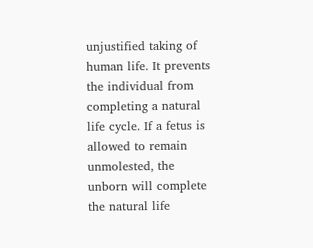unjustified taking of human life. It prevents the individual from completing a natural life cycle. If a fetus is allowed to remain unmolested, the unborn will complete the natural life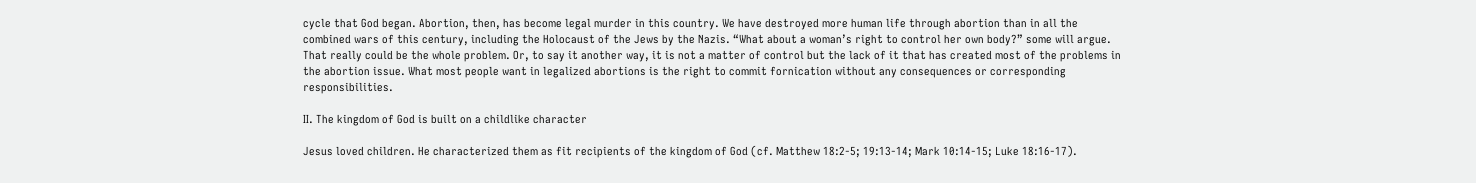cycle that God began. Abortion, then, has become legal murder in this country. We have destroyed more human life through abortion than in all the combined wars of this century, including the Holocaust of the Jews by the Nazis. “What about a woman’s right to control her own body?” some will argue. That really could be the whole problem. Or, to say it another way, it is not a matter of control but the lack of it that has created most of the problems in the abortion issue. What most people want in legalized abortions is the right to commit fornication without any consequences or corresponding responsibilities.

II. The kingdom of God is built on a childlike character

Jesus loved children. He characterized them as fit recipients of the kingdom of God (cf. Matthew 18:2-5; 19:13-14; Mark 10:14-15; Luke 18:16-17).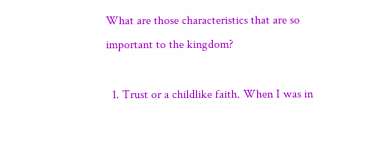What are those characteristics that are so important to the kingdom?

  1. Trust or a childlike faith. When I was in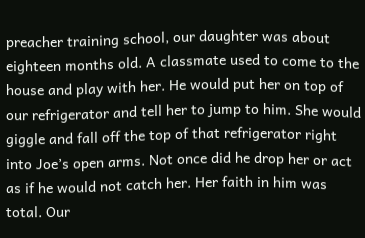preacher training school, our daughter was about eighteen months old. A classmate used to come to the house and play with her. He would put her on top of our refrigerator and tell her to jump to him. She would giggle and fall off the top of that refrigerator right into Joe’s open arms. Not once did he drop her or act as if he would not catch her. Her faith in him was total. Our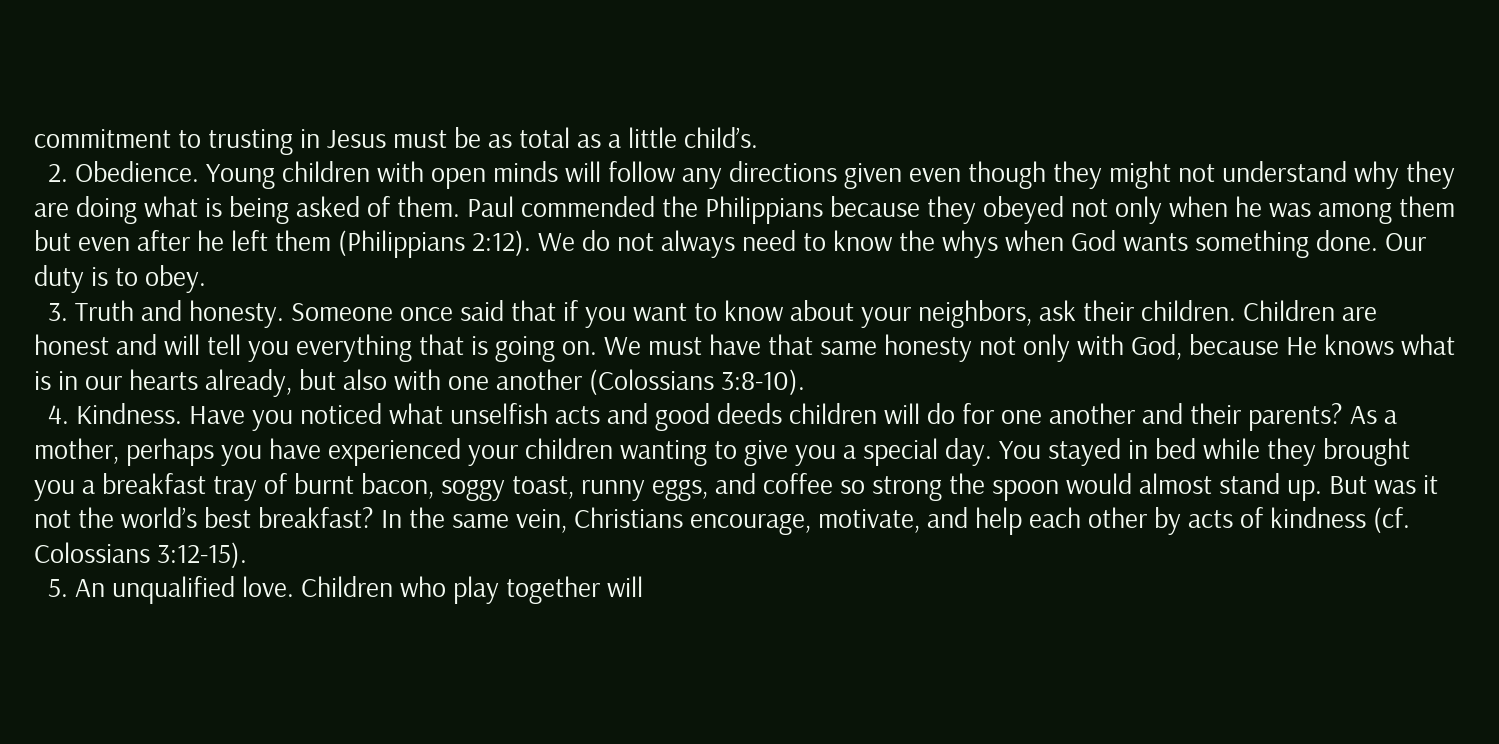commitment to trusting in Jesus must be as total as a little child’s.
  2. Obedience. Young children with open minds will follow any directions given even though they might not understand why they are doing what is being asked of them. Paul commended the Philippians because they obeyed not only when he was among them but even after he left them (Philippians 2:12). We do not always need to know the whys when God wants something done. Our duty is to obey.
  3. Truth and honesty. Someone once said that if you want to know about your neighbors, ask their children. Children are honest and will tell you everything that is going on. We must have that same honesty not only with God, because He knows what is in our hearts already, but also with one another (Colossians 3:8-10).
  4. Kindness. Have you noticed what unselfish acts and good deeds children will do for one another and their parents? As a mother, perhaps you have experienced your children wanting to give you a special day. You stayed in bed while they brought you a breakfast tray of burnt bacon, soggy toast, runny eggs, and coffee so strong the spoon would almost stand up. But was it not the world’s best breakfast? In the same vein, Christians encourage, motivate, and help each other by acts of kindness (cf. Colossians 3:12-15).
  5. An unqualified love. Children who play together will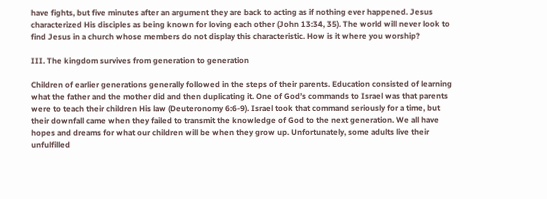have fights, but five minutes after an argument they are back to acting as if nothing ever happened. Jesus characterized His disciples as being known for loving each other (John 13:34, 35). The world will never look to find Jesus in a church whose members do not display this characteristic. How is it where you worship?

III. The kingdom survives from generation to generation

Children of earlier generations generally followed in the steps of their parents. Education consisted of learning what the father and the mother did and then duplicating it. One of God’s commands to Israel was that parents were to teach their children His law (Deuteronomy 6:6-9). Israel took that command seriously for a time, but their downfall came when they failed to transmit the knowledge of God to the next generation. We all have hopes and dreams for what our children will be when they grow up. Unfortunately, some adults live their unfulfilled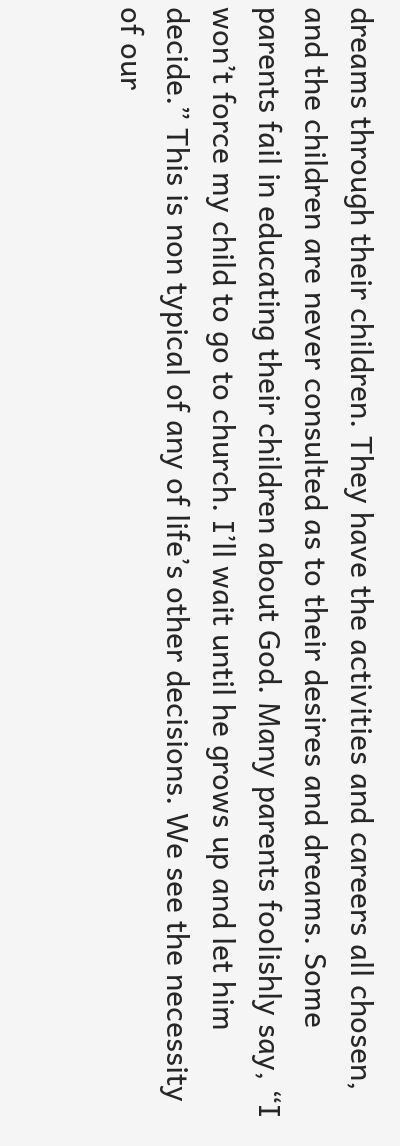dreams through their children. They have the activities and careers all chosen, and the children are never consulted as to their desires and dreams. Some parents fail in educating their children about God. Many parents foolishly say, “I won’t force my child to go to church. I’ll wait until he grows up and let him decide.” This is non typical of any of life’s other decisions. We see the necessity of our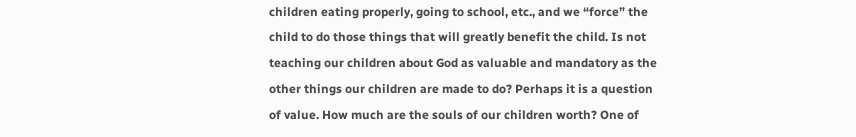children eating properly, going to school, etc., and we “force” the child to do those things that will greatly benefit the child. Is not teaching our children about God as valuable and mandatory as the other things our children are made to do? Perhaps it is a question of value. How much are the souls of our children worth? One of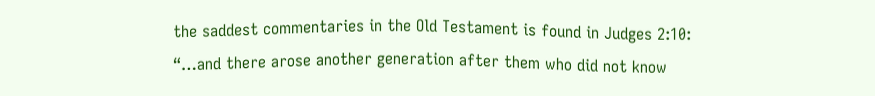the saddest commentaries in the Old Testament is found in Judges 2:10: “…and there arose another generation after them who did not know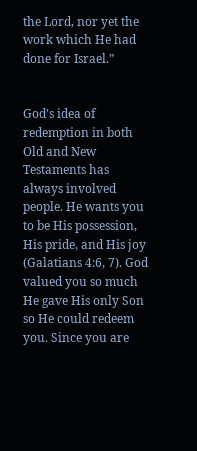the Lord, nor yet the work which He had done for Israel.”


God’s idea of redemption in both Old and New Testaments has always involved people. He wants you to be His possession, His pride, and His joy (Galatians 4:6, 7). God valued you so much He gave His only Son so He could redeem you. Since you are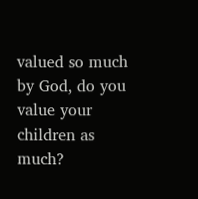valued so much by God, do you value your children as much?